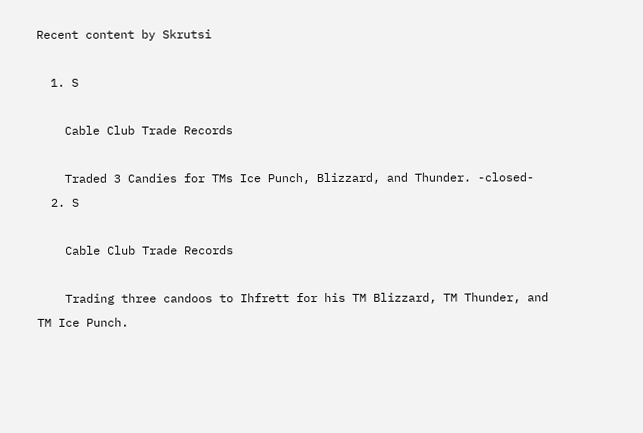Recent content by Skrutsi

  1. S

    Cable Club Trade Records

    Traded 3 Candies for TMs Ice Punch, Blizzard, and Thunder. -closed-
  2. S

    Cable Club Trade Records

    Trading three candoos to Ihfrett for his TM Blizzard, TM Thunder, and TM Ice Punch.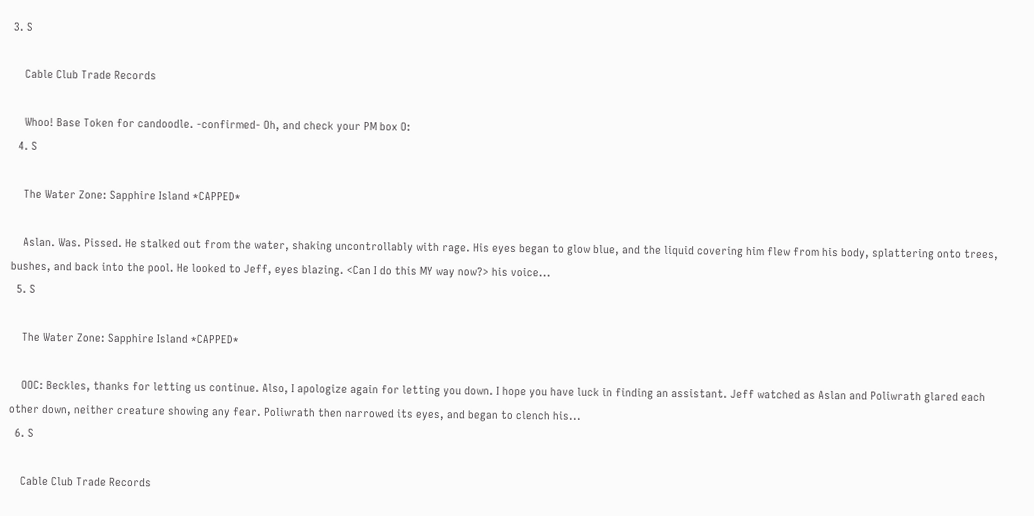3. S

    Cable Club Trade Records

    Whoo! Base Token for candoodle. -confirmed- Oh, and check your PM box O:
  4. S

    The Water Zone: Sapphire Island *CAPPED*

    Aslan. Was. Pissed. He stalked out from the water, shaking uncontrollably with rage. His eyes began to glow blue, and the liquid covering him flew from his body, splattering onto trees, bushes, and back into the pool. He looked to Jeff, eyes blazing. <Can I do this MY way now?> his voice...
  5. S

    The Water Zone: Sapphire Island *CAPPED*

    OOC: Beckles, thanks for letting us continue. Also, I apologize again for letting you down. I hope you have luck in finding an assistant. Jeff watched as Aslan and Poliwrath glared each other down, neither creature showing any fear. Poliwrath then narrowed its eyes, and began to clench his...
  6. S

    Cable Club Trade Records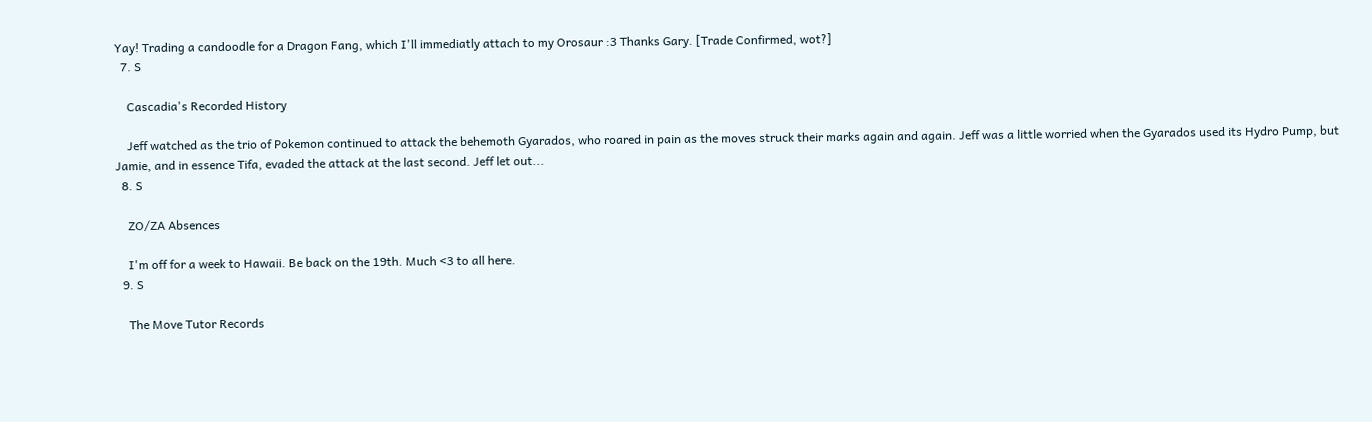Yay! Trading a candoodle for a Dragon Fang, which I'll immediatly attach to my Orosaur :3 Thanks Gary. [Trade Confirmed, wot?]
  7. S

    Cascadia's Recorded History

    Jeff watched as the trio of Pokemon continued to attack the behemoth Gyarados, who roared in pain as the moves struck their marks again and again. Jeff was a little worried when the Gyarados used its Hydro Pump, but Jamie, and in essence Tifa, evaded the attack at the last second. Jeff let out...
  8. S

    ZO/ZA Absences

    I'm off for a week to Hawaii. Be back on the 19th. Much <3 to all here.
  9. S

    The Move Tutor Records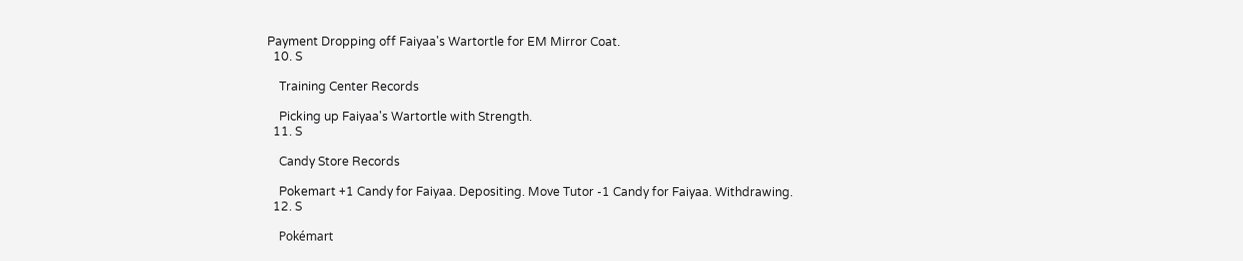Payment Dropping off Faiyaa's Wartortle for EM Mirror Coat.
  10. S

    Training Center Records

    Picking up Faiyaa's Wartortle with Strength.
  11. S

    Candy Store Records

    Pokemart +1 Candy for Faiyaa. Depositing. Move Tutor -1 Candy for Faiyaa. Withdrawing.
  12. S

    Pokémart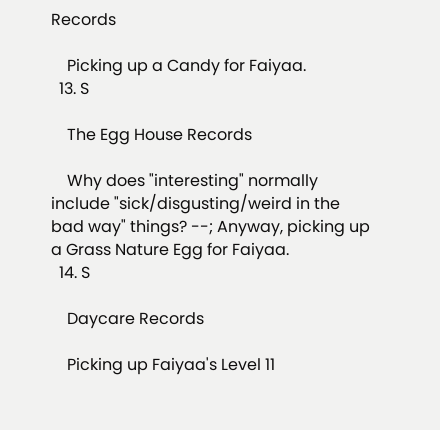Records

    Picking up a Candy for Faiyaa.
  13. S

    The Egg House Records

    Why does "interesting" normally include "sick/disgusting/weird in the bad way" things? --; Anyway, picking up a Grass Nature Egg for Faiyaa.
  14. S

    Daycare Records

    Picking up Faiyaa's Level 11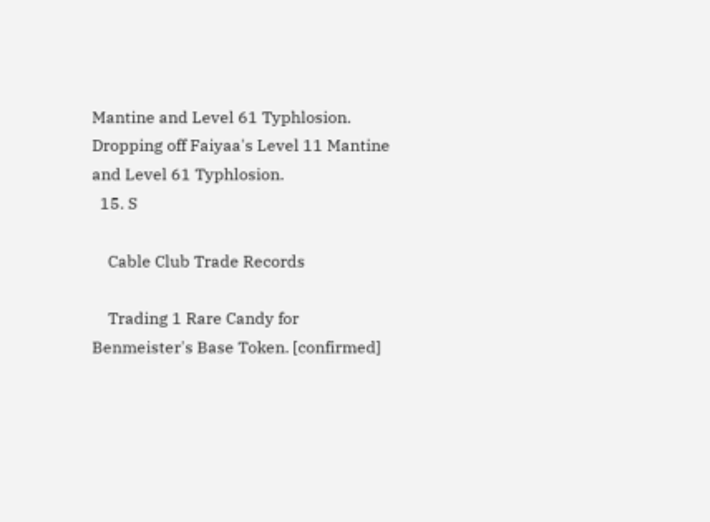Mantine and Level 61 Typhlosion. Dropping off Faiyaa's Level 11 Mantine and Level 61 Typhlosion.
  15. S

    Cable Club Trade Records

    Trading 1 Rare Candy for Benmeister's Base Token. [confirmed]